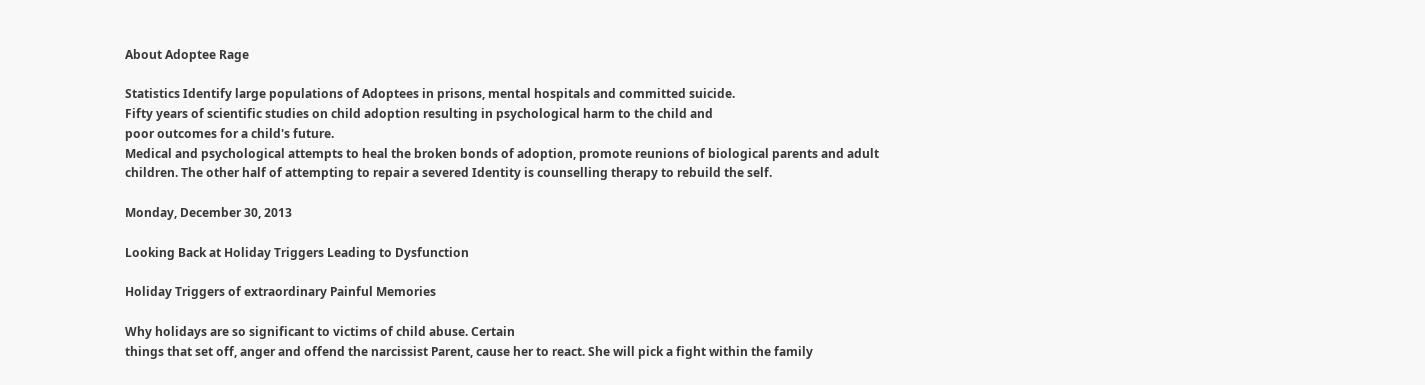About Adoptee Rage

Statistics Identify large populations of Adoptees in prisons, mental hospitals and committed suicide.
Fifty years of scientific studies on child adoption resulting in psychological harm to the child and
poor outcomes for a child's future.
Medical and psychological attempts to heal the broken bonds of adoption, promote reunions of biological parents and adult children. The other half of attempting to repair a severed Identity is counselling therapy to rebuild the self.

Monday, December 30, 2013

Looking Back at Holiday Triggers Leading to Dysfunction

Holiday Triggers of extraordinary Painful Memories

Why holidays are so significant to victims of child abuse. Certain
things that set off, anger and offend the narcissist Parent, cause her to react. She will pick a fight within the family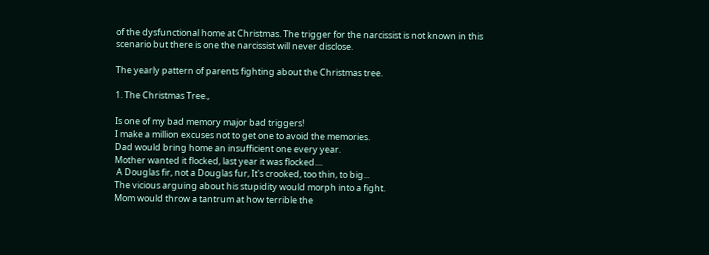of the dysfunctional home at Christmas. The trigger for the narcissist is not known in this scenario but there is one the narcissist will never disclose.

The yearly pattern of parents fighting about the Christmas tree.

1. The Christmas Tree.,

Is one of my bad memory major bad triggers!
I make a million excuses not to get one to avoid the memories.
Dad would bring home an insufficient one every year.
Mother wanted it flocked, last year it was flocked....
 A Douglas fir, not a Douglas fur, It's crooked, too thin, to big...
The vicious arguing about his stupidity would morph into a fight.
Mom would throw a tantrum at how terrible the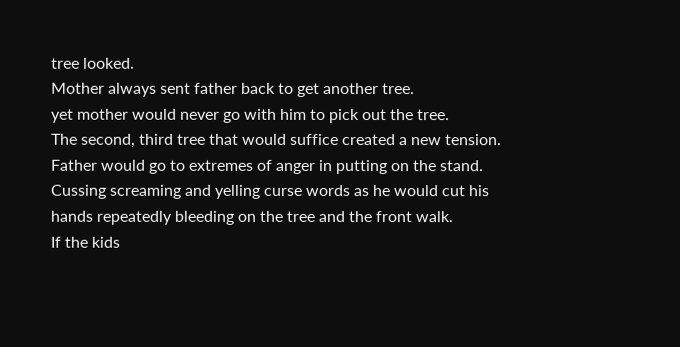tree looked.
Mother always sent father back to get another tree.
yet mother would never go with him to pick out the tree.
The second, third tree that would suffice created a new tension.
Father would go to extremes of anger in putting on the stand.
Cussing screaming and yelling curse words as he would cut his
hands repeatedly bleeding on the tree and the front walk.
If the kids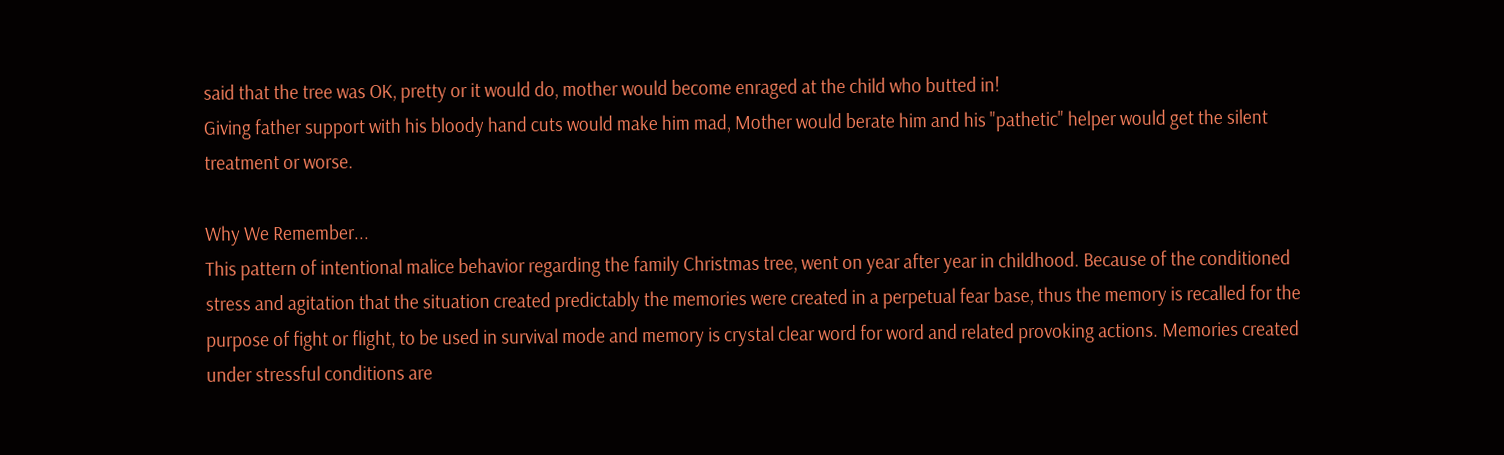said that the tree was OK, pretty or it would do, mother would become enraged at the child who butted in!
Giving father support with his bloody hand cuts would make him mad, Mother would berate him and his "pathetic" helper would get the silent treatment or worse.

Why We Remember...
This pattern of intentional malice behavior regarding the family Christmas tree, went on year after year in childhood. Because of the conditioned stress and agitation that the situation created predictably the memories were created in a perpetual fear base, thus the memory is recalled for the purpose of fight or flight, to be used in survival mode and memory is crystal clear word for word and related provoking actions. Memories created under stressful conditions are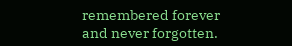remembered forever and never forgotten.